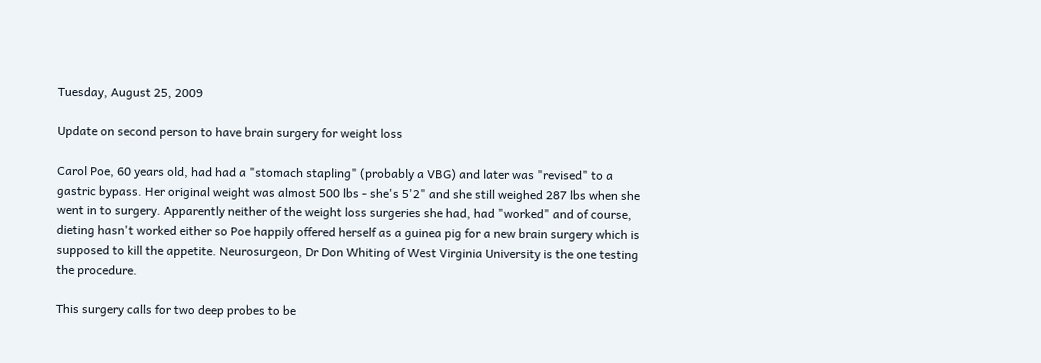Tuesday, August 25, 2009

Update on second person to have brain surgery for weight loss

Carol Poe, 60 years old, had had a "stomach stapling" (probably a VBG) and later was "revised" to a gastric bypass. Her original weight was almost 500 lbs - she's 5'2" and she still weighed 287 lbs when she went in to surgery. Apparently neither of the weight loss surgeries she had, had "worked" and of course, dieting hasn't worked either so Poe happily offered herself as a guinea pig for a new brain surgery which is supposed to kill the appetite. Neurosurgeon, Dr Don Whiting of West Virginia University is the one testing the procedure.

This surgery calls for two deep probes to be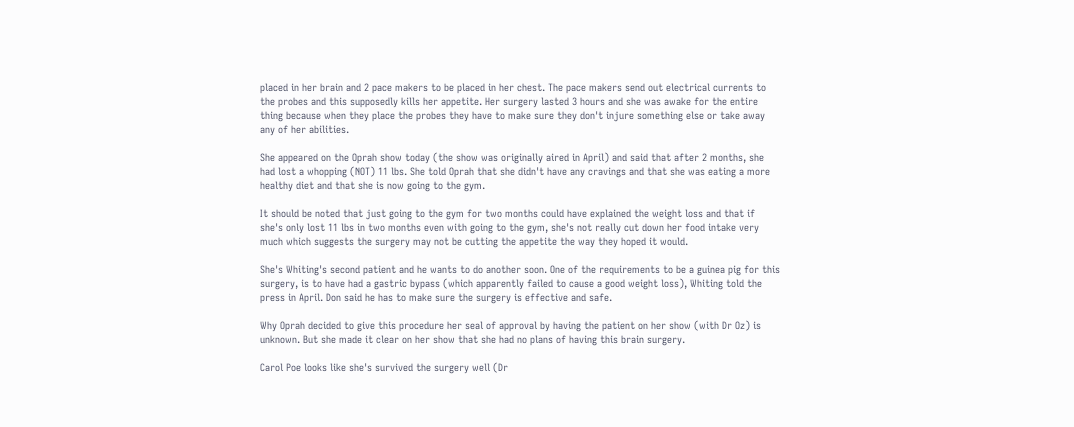placed in her brain and 2 pace makers to be placed in her chest. The pace makers send out electrical currents to the probes and this supposedly kills her appetite. Her surgery lasted 3 hours and she was awake for the entire thing because when they place the probes they have to make sure they don't injure something else or take away any of her abilities.

She appeared on the Oprah show today (the show was originally aired in April) and said that after 2 months, she had lost a whopping (NOT) 11 lbs. She told Oprah that she didn't have any cravings and that she was eating a more healthy diet and that she is now going to the gym.

It should be noted that just going to the gym for two months could have explained the weight loss and that if she's only lost 11 lbs in two months even with going to the gym, she's not really cut down her food intake very much which suggests the surgery may not be cutting the appetite the way they hoped it would.

She's Whiting's second patient and he wants to do another soon. One of the requirements to be a guinea pig for this surgery, is to have had a gastric bypass (which apparently failed to cause a good weight loss), Whiting told the press in April. Don said he has to make sure the surgery is effective and safe.

Why Oprah decided to give this procedure her seal of approval by having the patient on her show (with Dr Oz) is unknown. But she made it clear on her show that she had no plans of having this brain surgery.

Carol Poe looks like she's survived the surgery well (Dr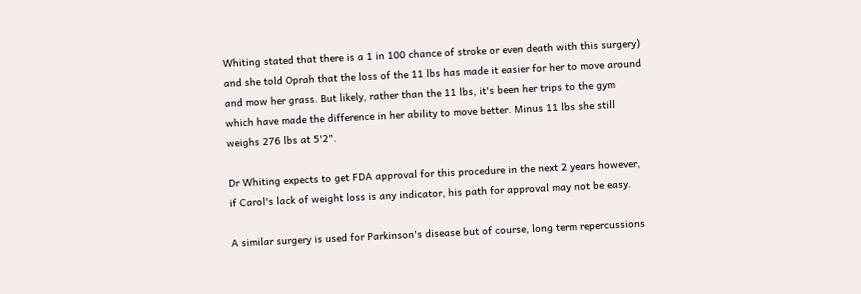Whiting stated that there is a 1 in 100 chance of stroke or even death with this surgery) and she told Oprah that the loss of the 11 lbs has made it easier for her to move around and mow her grass. But likely, rather than the 11 lbs, it's been her trips to the gym which have made the difference in her ability to move better. Minus 11 lbs she still weighs 276 lbs at 5'2".

Dr Whiting expects to get FDA approval for this procedure in the next 2 years however, if Carol's lack of weight loss is any indicator, his path for approval may not be easy.

A similar surgery is used for Parkinson's disease but of course, long term repercussions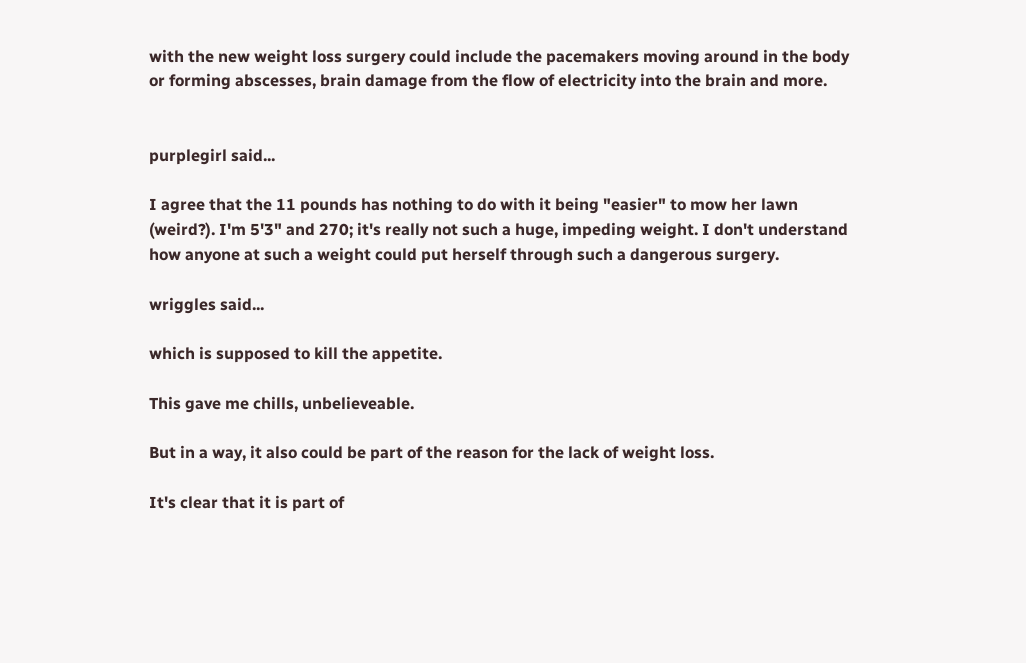with the new weight loss surgery could include the pacemakers moving around in the body or forming abscesses, brain damage from the flow of electricity into the brain and more.


purplegirl said...

I agree that the 11 pounds has nothing to do with it being "easier" to mow her lawn (weird?). I'm 5'3" and 270; it's really not such a huge, impeding weight. I don't understand how anyone at such a weight could put herself through such a dangerous surgery.

wriggles said...

which is supposed to kill the appetite.

This gave me chills, unbelieveable.

But in a way, it also could be part of the reason for the lack of weight loss.

It's clear that it is part of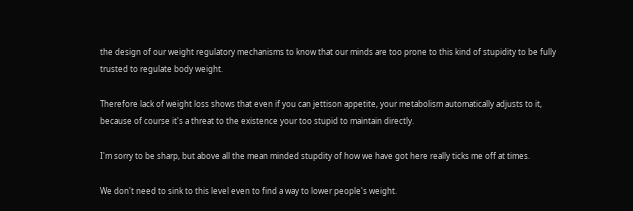the design of our weight regulatory mechanisms to know that our minds are too prone to this kind of stupidity to be fully trusted to regulate body weight.

Therefore lack of weight loss shows that even if you can jettison appetite, your metabolism automatically adjusts to it, because of course it's a threat to the existence your too stupid to maintain directly.

I'm sorry to be sharp, but above all the mean minded stupdity of how we have got here really ticks me off at times.

We don't need to sink to this level even to find a way to lower people's weight.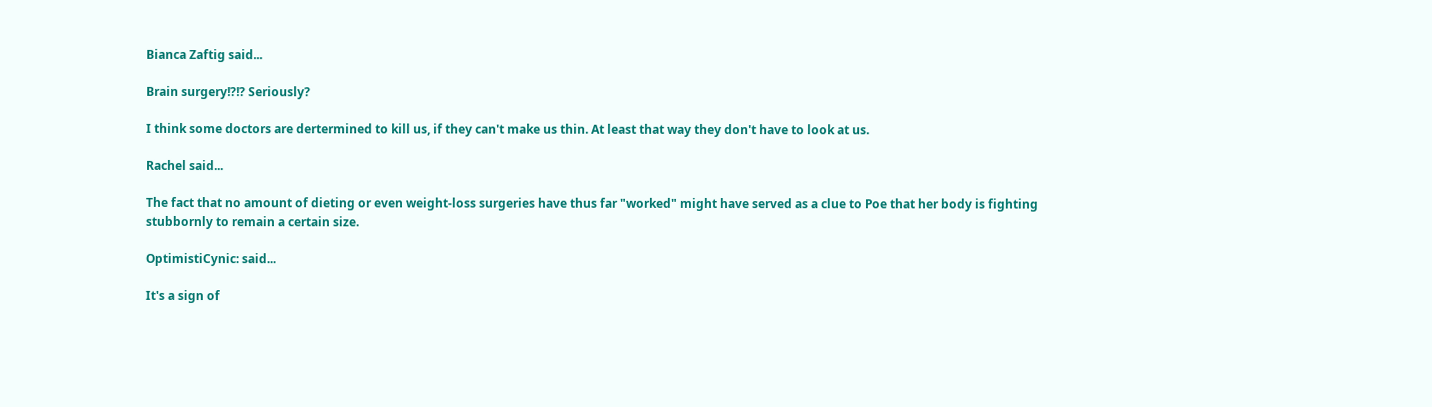Bianca Zaftig said...

Brain surgery!?!? Seriously?

I think some doctors are dertermined to kill us, if they can't make us thin. At least that way they don't have to look at us.

Rachel said...

The fact that no amount of dieting or even weight-loss surgeries have thus far "worked" might have served as a clue to Poe that her body is fighting stubbornly to remain a certain size.

OptimistiCynic: said...

It's a sign of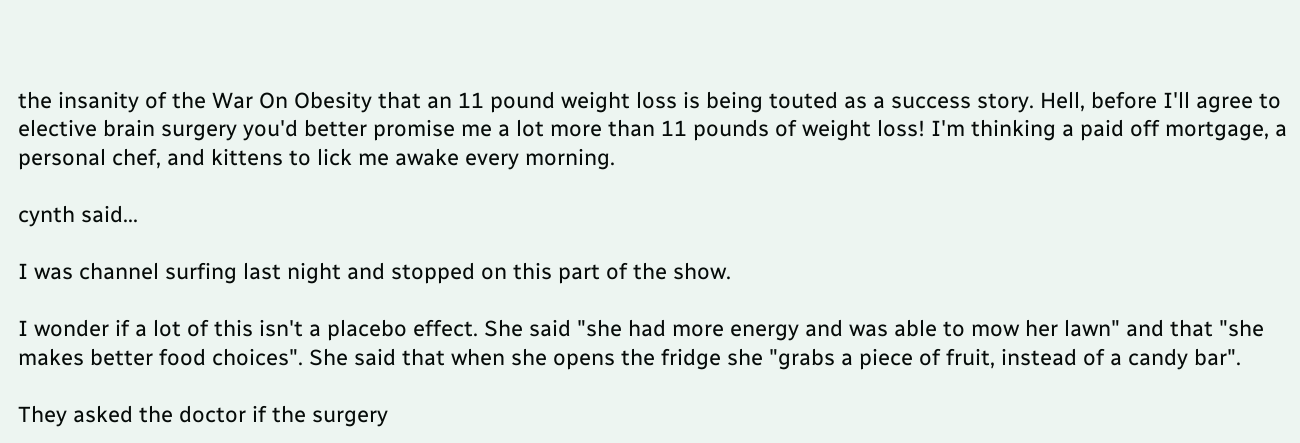the insanity of the War On Obesity that an 11 pound weight loss is being touted as a success story. Hell, before I'll agree to elective brain surgery you'd better promise me a lot more than 11 pounds of weight loss! I'm thinking a paid off mortgage, a personal chef, and kittens to lick me awake every morning.

cynth said...

I was channel surfing last night and stopped on this part of the show.

I wonder if a lot of this isn't a placebo effect. She said "she had more energy and was able to mow her lawn" and that "she makes better food choices". She said that when she opens the fridge she "grabs a piece of fruit, instead of a candy bar".

They asked the doctor if the surgery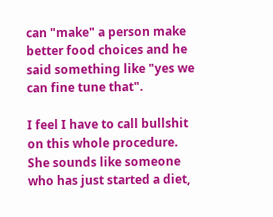can "make" a person make better food choices and he said something like "yes we can fine tune that".

I feel I have to call bullshit on this whole procedure. She sounds like someone who has just started a diet,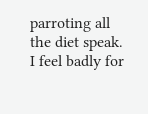parroting all the diet speak. I feel badly for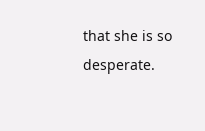that she is so desperate.